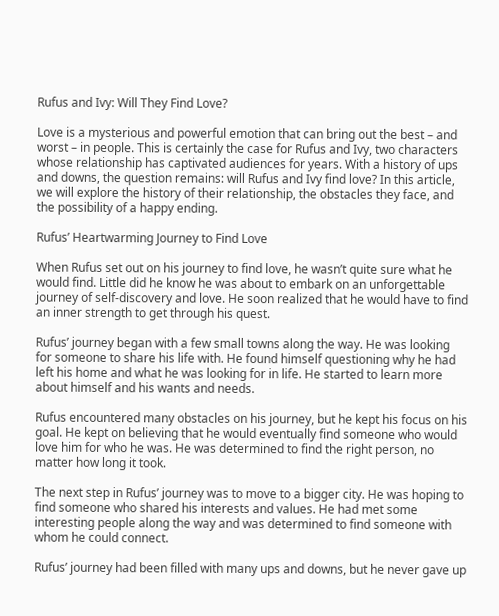Rufus and Ivy: Will They Find Love?

Love is a mysterious and powerful emotion that can bring out the best – and worst – in people. This is certainly the case for Rufus and Ivy, two characters whose relationship has captivated audiences for years. With a history of ups and downs, the question remains: will Rufus and Ivy find love? In this article, we will explore the history of their relationship, the obstacles they face, and the possibility of a happy ending.

Rufus’ Heartwarming Journey to Find Love

When Rufus set out on his journey to find love, he wasn’t quite sure what he would find. Little did he know he was about to embark on an unforgettable journey of self-discovery and love. He soon realized that he would have to find an inner strength to get through his quest.

Rufus’ journey began with a few small towns along the way. He was looking for someone to share his life with. He found himself questioning why he had left his home and what he was looking for in life. He started to learn more about himself and his wants and needs.

Rufus encountered many obstacles on his journey, but he kept his focus on his goal. He kept on believing that he would eventually find someone who would love him for who he was. He was determined to find the right person, no matter how long it took.

The next step in Rufus’ journey was to move to a bigger city. He was hoping to find someone who shared his interests and values. He had met some interesting people along the way and was determined to find someone with whom he could connect.

Rufus’ journey had been filled with many ups and downs, but he never gave up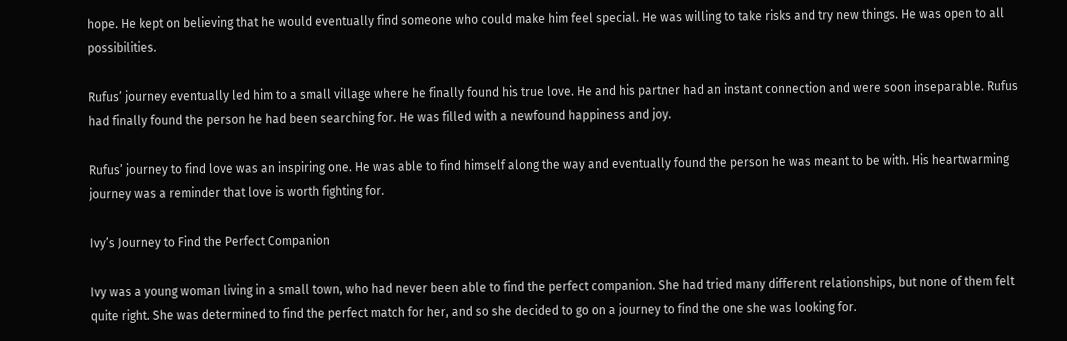hope. He kept on believing that he would eventually find someone who could make him feel special. He was willing to take risks and try new things. He was open to all possibilities.

Rufus’ journey eventually led him to a small village where he finally found his true love. He and his partner had an instant connection and were soon inseparable. Rufus had finally found the person he had been searching for. He was filled with a newfound happiness and joy.

Rufus’ journey to find love was an inspiring one. He was able to find himself along the way and eventually found the person he was meant to be with. His heartwarming journey was a reminder that love is worth fighting for.

Ivy’s Journey to Find the Perfect Companion

Ivy was a young woman living in a small town, who had never been able to find the perfect companion. She had tried many different relationships, but none of them felt quite right. She was determined to find the perfect match for her, and so she decided to go on a journey to find the one she was looking for.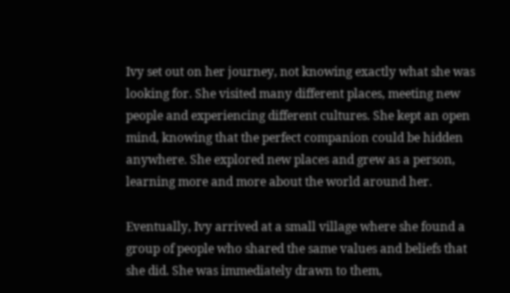Ivy set out on her journey, not knowing exactly what she was looking for. She visited many different places, meeting new people and experiencing different cultures. She kept an open mind, knowing that the perfect companion could be hidden anywhere. She explored new places and grew as a person, learning more and more about the world around her.

Eventually, Ivy arrived at a small village where she found a group of people who shared the same values and beliefs that she did. She was immediately drawn to them,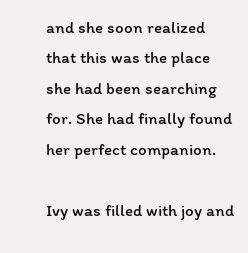and she soon realized that this was the place she had been searching for. She had finally found her perfect companion.

Ivy was filled with joy and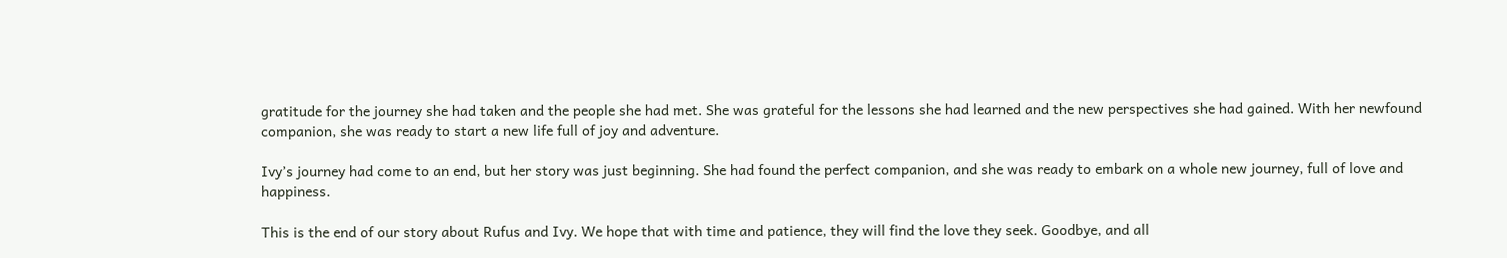gratitude for the journey she had taken and the people she had met. She was grateful for the lessons she had learned and the new perspectives she had gained. With her newfound companion, she was ready to start a new life full of joy and adventure.

Ivy’s journey had come to an end, but her story was just beginning. She had found the perfect companion, and she was ready to embark on a whole new journey, full of love and happiness.

This is the end of our story about Rufus and Ivy. We hope that with time and patience, they will find the love they seek. Goodbye, and all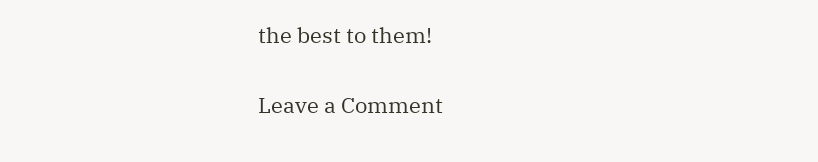the best to them!

Leave a Comment